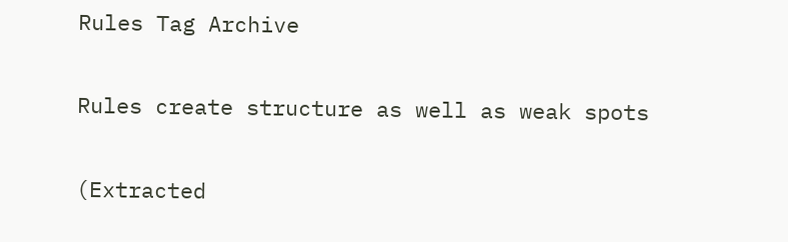Rules Tag Archive

Rules create structure as well as weak spots

(Extracted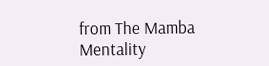from The Mamba Mentality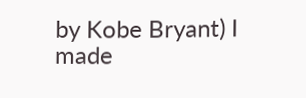by Kobe Bryant) I made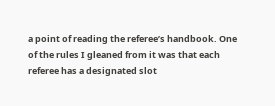a point of reading the referee’s handbook. One of the rules I gleaned from it was that each referee has a designated slot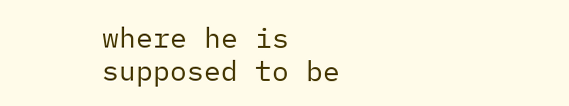where he is supposed to be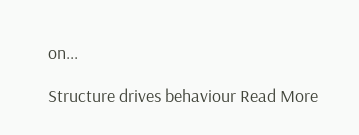on...

Structure drives behaviour Read More